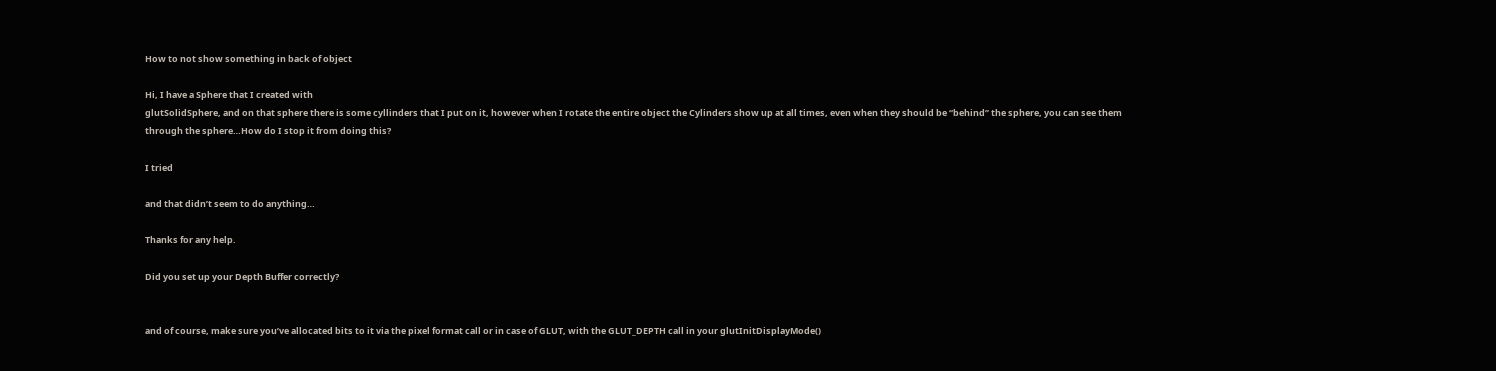How to not show something in back of object

Hi, I have a Sphere that I created with
glutSolidSphere, and on that sphere there is some cyllinders that I put on it, however when I rotate the entire object the Cylinders show up at all times, even when they should be “behind” the sphere, you can see them through the sphere…How do I stop it from doing this?

I tried

and that didn’t seem to do anything…

Thanks for any help.

Did you set up your Depth Buffer correctly?


and of course, make sure you’ve allocated bits to it via the pixel format call or in case of GLUT, with the GLUT_DEPTH call in your glutInitDisplayMode()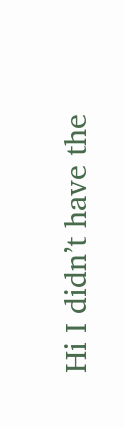Hi I didn’t have the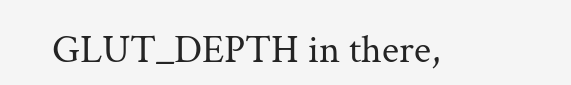GLUT_DEPTH in there,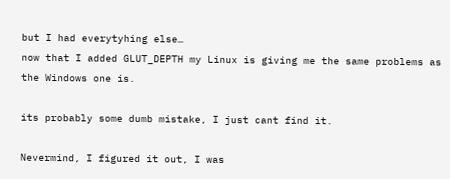but I had everytyhing else…
now that I added GLUT_DEPTH my Linux is giving me the same problems as the Windows one is.

its probably some dumb mistake, I just cant find it.

Nevermind, I figured it out, I was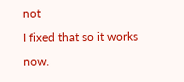not
I fixed that so it works now.